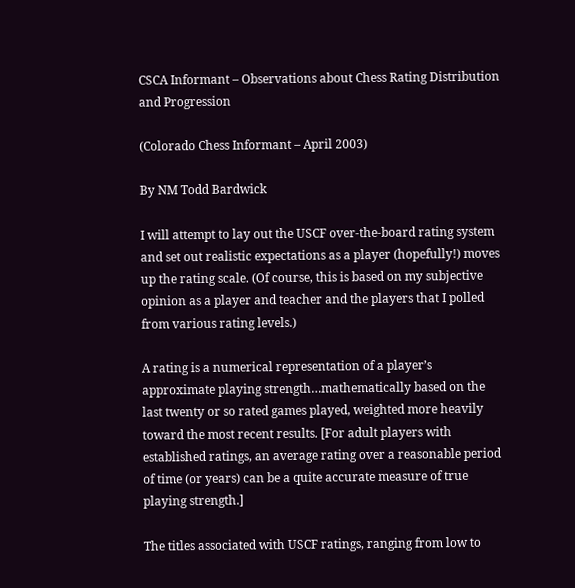CSCA Informant – Observations about Chess Rating Distribution and Progression

(Colorado Chess Informant – April 2003)

By NM Todd Bardwick

I will attempt to lay out the USCF over-the-board rating system and set out realistic expectations as a player (hopefully!) moves up the rating scale. (Of course, this is based on my subjective opinion as a player and teacher and the players that I polled from various rating levels.)

A rating is a numerical representation of a player’s approximate playing strength…mathematically based on the last twenty or so rated games played, weighted more heavily toward the most recent results. [For adult players with established ratings, an average rating over a reasonable period of time (or years) can be a quite accurate measure of true playing strength.]

The titles associated with USCF ratings, ranging from low to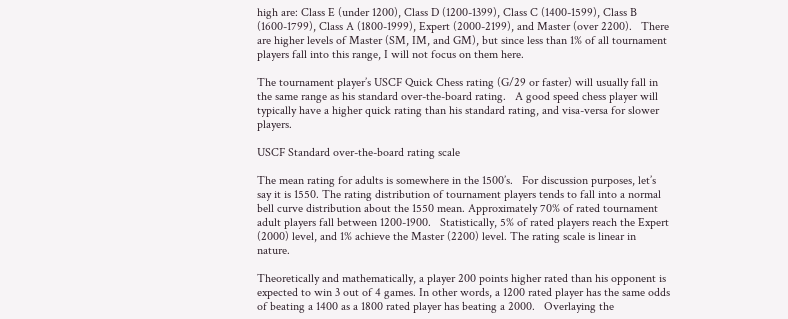high are: Class E (under 1200), Class D (1200-1399), Class C (1400-1599), Class B (1600-1799), Class A (1800-1999), Expert (2000-2199), and Master (over 2200).   There are higher levels of Master (SM, IM, and GM), but since less than 1% of all tournament players fall into this range, I will not focus on them here.

The tournament player’s USCF Quick Chess rating (G/29 or faster) will usually fall in the same range as his standard over-the-board rating.   A good speed chess player will typically have a higher quick rating than his standard rating, and visa-versa for slower players.

USCF Standard over-the-board rating scale

The mean rating for adults is somewhere in the 1500’s.   For discussion purposes, let’s say it is 1550. The rating distribution of tournament players tends to fall into a normal bell curve distribution about the 1550 mean. Approximately 70% of rated tournament adult players fall between 1200-1900.   Statistically, 5% of rated players reach the Expert (2000) level, and 1% achieve the Master (2200) level. The rating scale is linear in nature.

Theoretically and mathematically, a player 200 points higher rated than his opponent is expected to win 3 out of 4 games. In other words, a 1200 rated player has the same odds of beating a 1400 as a 1800 rated player has beating a 2000.   Overlaying the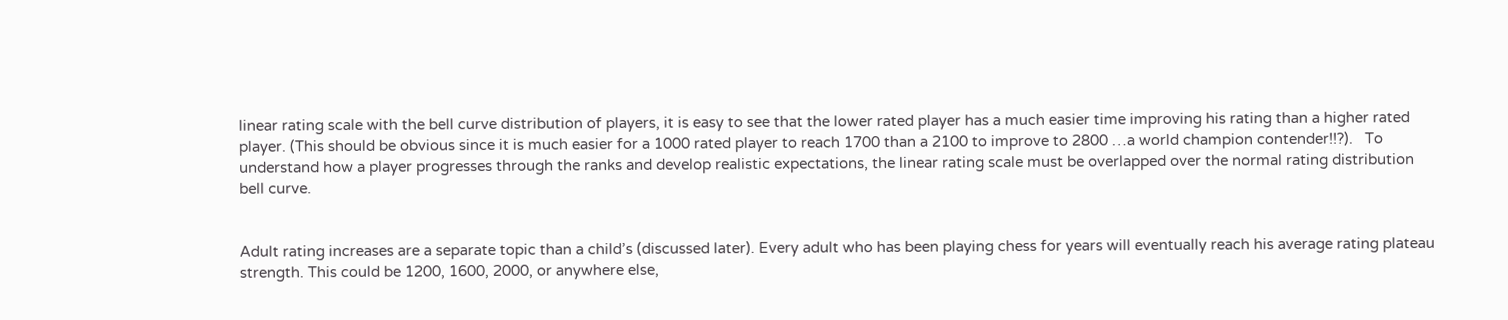linear rating scale with the bell curve distribution of players, it is easy to see that the lower rated player has a much easier time improving his rating than a higher rated player. (This should be obvious since it is much easier for a 1000 rated player to reach 1700 than a 2100 to improve to 2800 …a world champion contender!!?).   To understand how a player progresses through the ranks and develop realistic expectations, the linear rating scale must be overlapped over the normal rating distribution bell curve.


Adult rating increases are a separate topic than a child’s (discussed later). Every adult who has been playing chess for years will eventually reach his average rating plateau strength. This could be 1200, 1600, 2000, or anywhere else,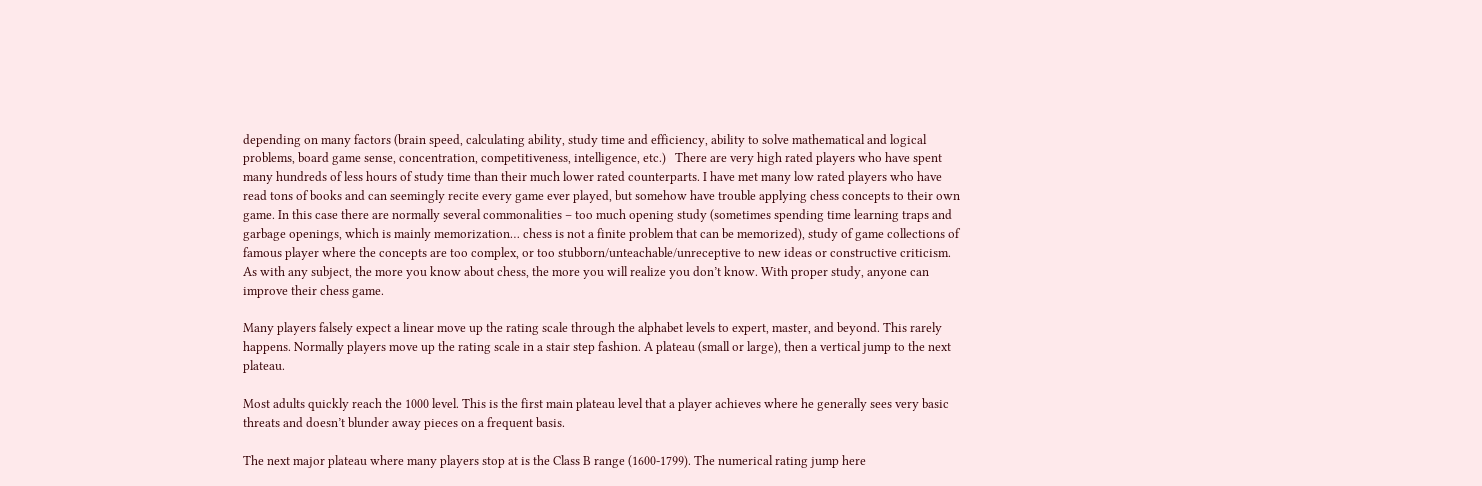depending on many factors (brain speed, calculating ability, study time and efficiency, ability to solve mathematical and logical problems, board game sense, concentration, competitiveness, intelligence, etc.)   There are very high rated players who have spent many hundreds of less hours of study time than their much lower rated counterparts. I have met many low rated players who have read tons of books and can seemingly recite every game ever played, but somehow have trouble applying chess concepts to their own game. In this case there are normally several commonalities – too much opening study (sometimes spending time learning traps and garbage openings, which is mainly memorization… chess is not a finite problem that can be memorized), study of game collections of famous player where the concepts are too complex, or too stubborn/unteachable/unreceptive to new ideas or constructive criticism. As with any subject, the more you know about chess, the more you will realize you don’t know. With proper study, anyone can improve their chess game.

Many players falsely expect a linear move up the rating scale through the alphabet levels to expert, master, and beyond. This rarely happens. Normally players move up the rating scale in a stair step fashion. A plateau (small or large), then a vertical jump to the next plateau.

Most adults quickly reach the 1000 level. This is the first main plateau level that a player achieves where he generally sees very basic threats and doesn’t blunder away pieces on a frequent basis.

The next major plateau where many players stop at is the Class B range (1600-1799). The numerical rating jump here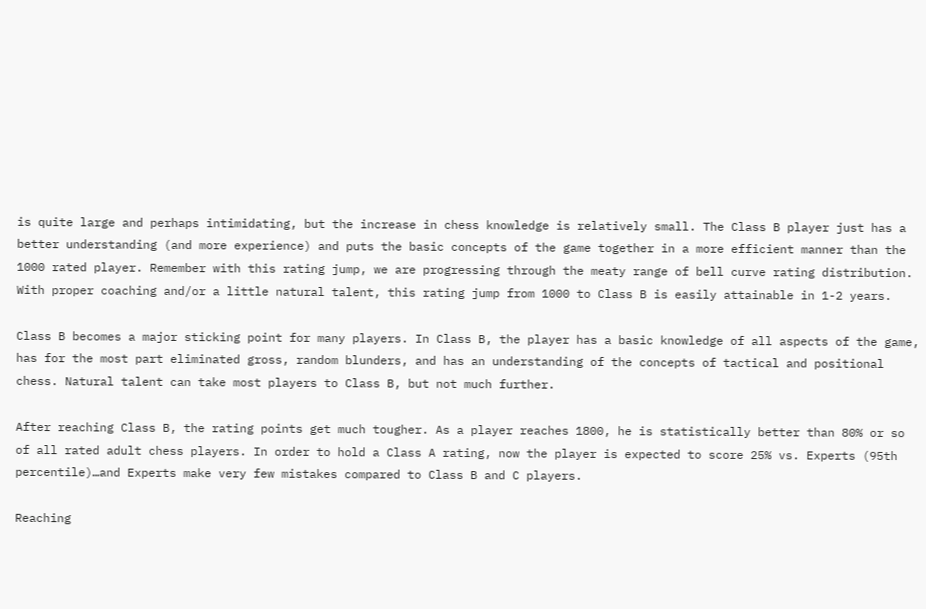is quite large and perhaps intimidating, but the increase in chess knowledge is relatively small. The Class B player just has a better understanding (and more experience) and puts the basic concepts of the game together in a more efficient manner than the 1000 rated player. Remember with this rating jump, we are progressing through the meaty range of bell curve rating distribution. With proper coaching and/or a little natural talent, this rating jump from 1000 to Class B is easily attainable in 1-2 years.

Class B becomes a major sticking point for many players. In Class B, the player has a basic knowledge of all aspects of the game, has for the most part eliminated gross, random blunders, and has an understanding of the concepts of tactical and positional chess. Natural talent can take most players to Class B, but not much further.

After reaching Class B, the rating points get much tougher. As a player reaches 1800, he is statistically better than 80% or so of all rated adult chess players. In order to hold a Class A rating, now the player is expected to score 25% vs. Experts (95th percentile)…and Experts make very few mistakes compared to Class B and C players.

Reaching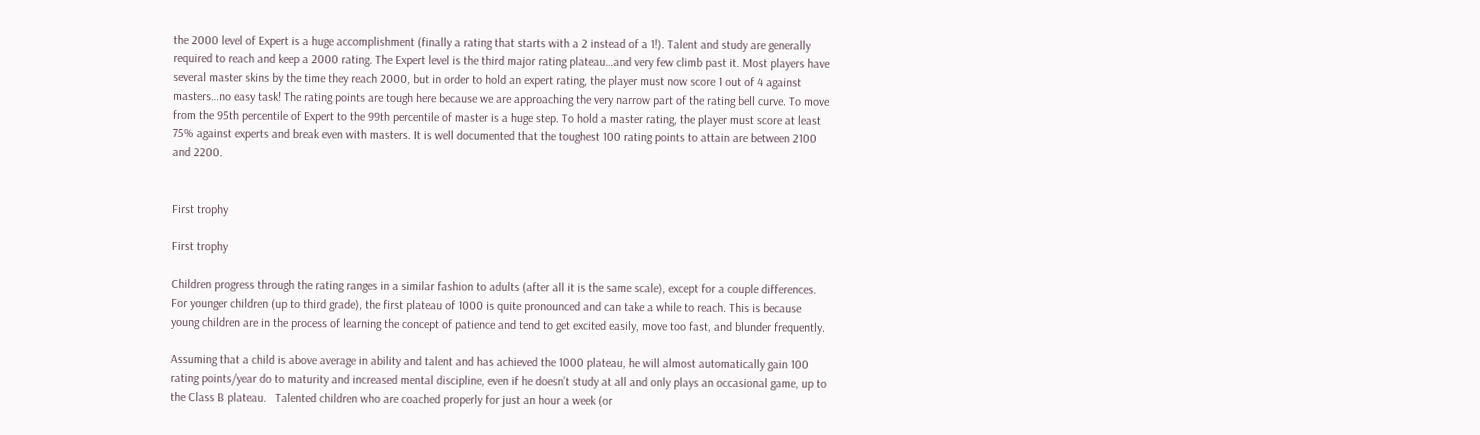the 2000 level of Expert is a huge accomplishment (finally a rating that starts with a 2 instead of a 1!). Talent and study are generally required to reach and keep a 2000 rating. The Expert level is the third major rating plateau…and very few climb past it. Most players have several master skins by the time they reach 2000, but in order to hold an expert rating, the player must now score 1 out of 4 against masters…no easy task! The rating points are tough here because we are approaching the very narrow part of the rating bell curve. To move from the 95th percentile of Expert to the 99th percentile of master is a huge step. To hold a master rating, the player must score at least 75% against experts and break even with masters. It is well documented that the toughest 100 rating points to attain are between 2100 and 2200.


First trophy

First trophy

Children progress through the rating ranges in a similar fashion to adults (after all it is the same scale), except for a couple differences. For younger children (up to third grade), the first plateau of 1000 is quite pronounced and can take a while to reach. This is because young children are in the process of learning the concept of patience and tend to get excited easily, move too fast, and blunder frequently.

Assuming that a child is above average in ability and talent and has achieved the 1000 plateau, he will almost automatically gain 100 rating points/year do to maturity and increased mental discipline, even if he doesn’t study at all and only plays an occasional game, up to the Class B plateau.   Talented children who are coached properly for just an hour a week (or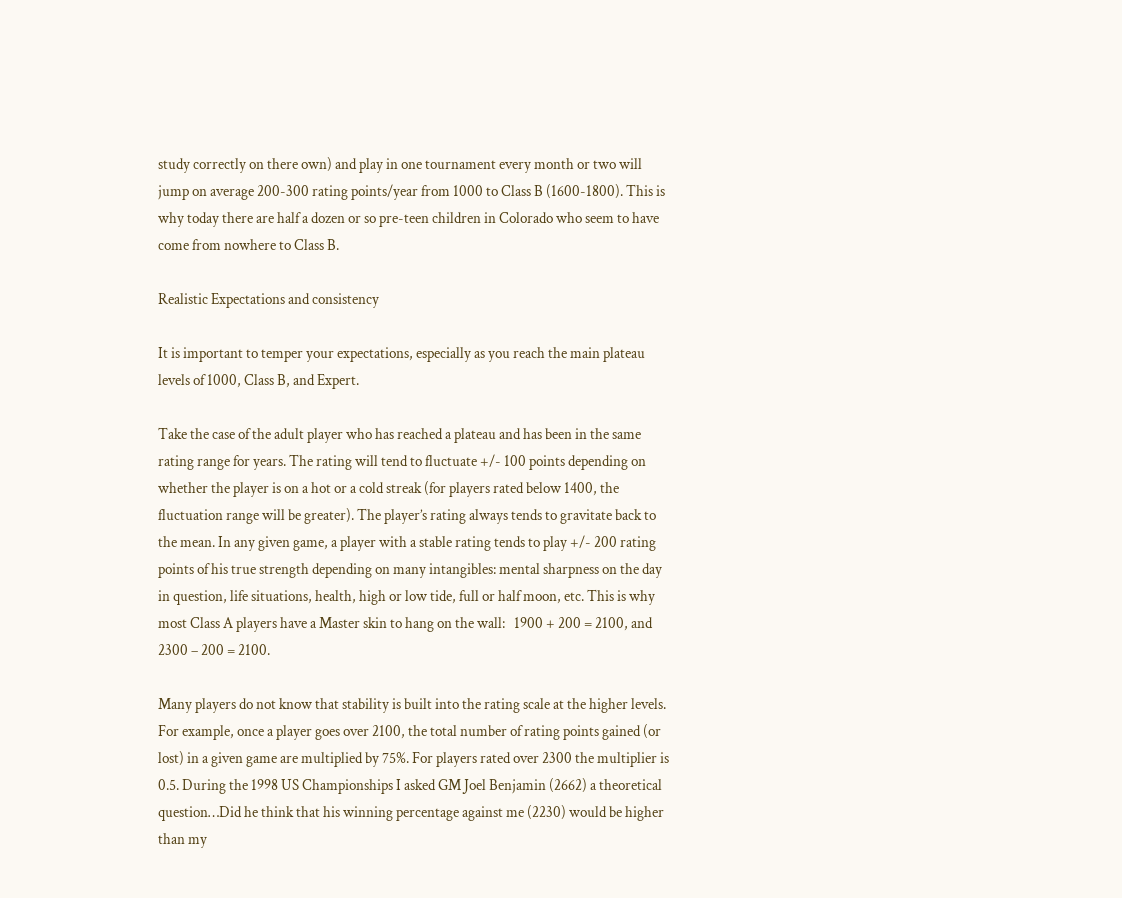study correctly on there own) and play in one tournament every month or two will jump on average 200-300 rating points/year from 1000 to Class B (1600-1800). This is why today there are half a dozen or so pre-teen children in Colorado who seem to have come from nowhere to Class B.

Realistic Expectations and consistency

It is important to temper your expectations, especially as you reach the main plateau levels of 1000, Class B, and Expert.

Take the case of the adult player who has reached a plateau and has been in the same rating range for years. The rating will tend to fluctuate +/- 100 points depending on whether the player is on a hot or a cold streak (for players rated below 1400, the fluctuation range will be greater). The player’s rating always tends to gravitate back to the mean. In any given game, a player with a stable rating tends to play +/- 200 rating points of his true strength depending on many intangibles: mental sharpness on the day in question, life situations, health, high or low tide, full or half moon, etc. This is why most Class A players have a Master skin to hang on the wall:   1900 + 200 = 2100, and 2300 – 200 = 2100.

Many players do not know that stability is built into the rating scale at the higher levels. For example, once a player goes over 2100, the total number of rating points gained (or lost) in a given game are multiplied by 75%. For players rated over 2300 the multiplier is 0.5. During the 1998 US Championships I asked GM Joel Benjamin (2662) a theoretical question…Did he think that his winning percentage against me (2230) would be higher than my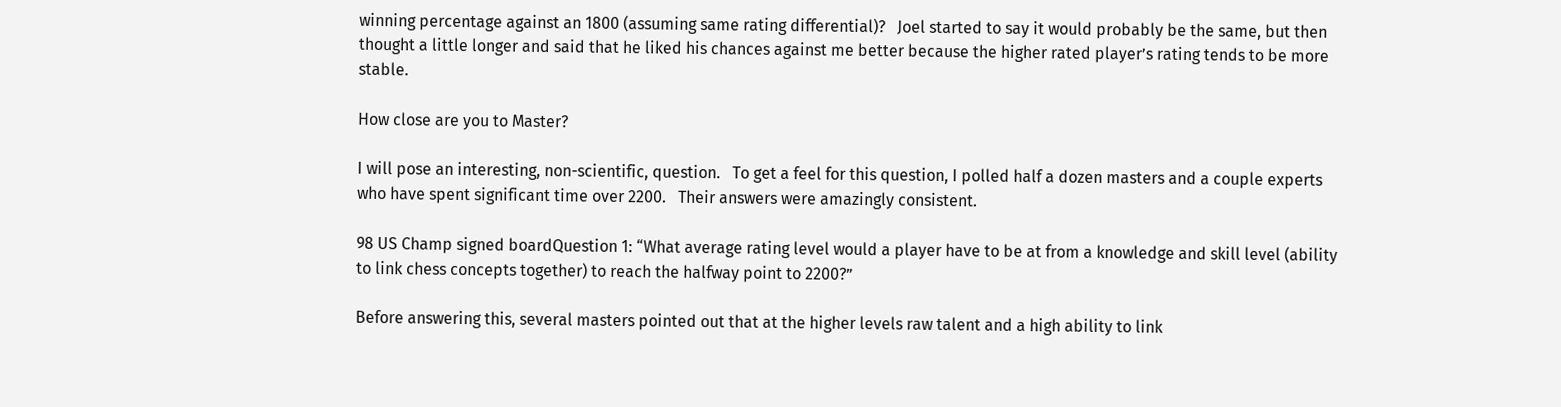winning percentage against an 1800 (assuming same rating differential)?   Joel started to say it would probably be the same, but then thought a little longer and said that he liked his chances against me better because the higher rated player’s rating tends to be more stable.

How close are you to Master?

I will pose an interesting, non-scientific, question.   To get a feel for this question, I polled half a dozen masters and a couple experts who have spent significant time over 2200.   Their answers were amazingly consistent.

98 US Champ signed boardQuestion 1: “What average rating level would a player have to be at from a knowledge and skill level (ability to link chess concepts together) to reach the halfway point to 2200?”

Before answering this, several masters pointed out that at the higher levels raw talent and a high ability to link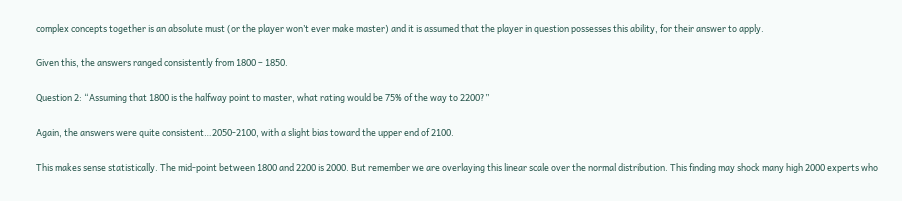complex concepts together is an absolute must (or the player won’t ever make master) and it is assumed that the player in question possesses this ability, for their answer to apply.

Given this, the answers ranged consistently from 1800 – 1850.

Question 2: “Assuming that 1800 is the halfway point to master, what rating would be 75% of the way to 2200?”

Again, the answers were quite consistent…2050-2100, with a slight bias toward the upper end of 2100.

This makes sense statistically. The mid-point between 1800 and 2200 is 2000. But remember we are overlaying this linear scale over the normal distribution. This finding may shock many high 2000 experts who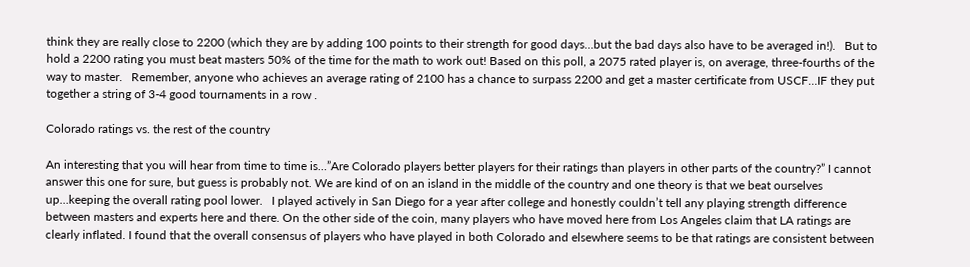think they are really close to 2200 (which they are by adding 100 points to their strength for good days…but the bad days also have to be averaged in!).   But to hold a 2200 rating you must beat masters 50% of the time for the math to work out! Based on this poll, a 2075 rated player is, on average, three-fourths of the way to master.   Remember, anyone who achieves an average rating of 2100 has a chance to surpass 2200 and get a master certificate from USCF…IF they put together a string of 3-4 good tournaments in a row .

Colorado ratings vs. the rest of the country

An interesting that you will hear from time to time is…”Are Colorado players better players for their ratings than players in other parts of the country?” I cannot answer this one for sure, but guess is probably not. We are kind of on an island in the middle of the country and one theory is that we beat ourselves up…keeping the overall rating pool lower.   I played actively in San Diego for a year after college and honestly couldn’t tell any playing strength difference between masters and experts here and there. On the other side of the coin, many players who have moved here from Los Angeles claim that LA ratings are clearly inflated. I found that the overall consensus of players who have played in both Colorado and elsewhere seems to be that ratings are consistent between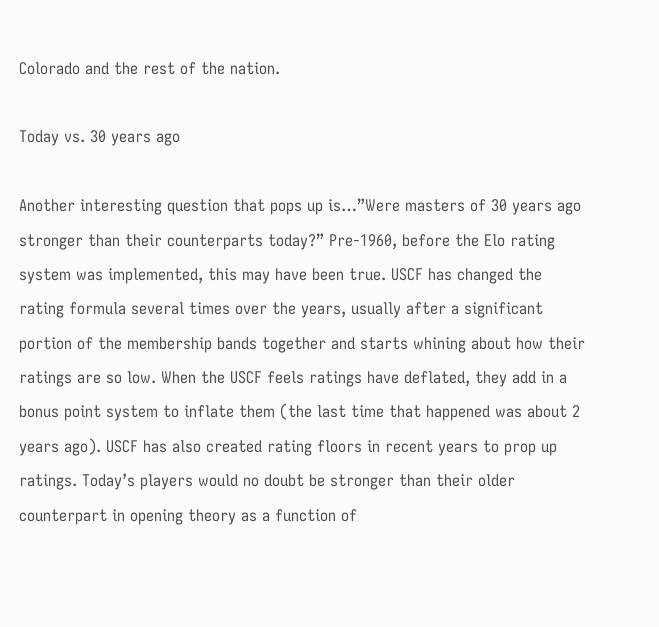Colorado and the rest of the nation.

Today vs. 30 years ago

Another interesting question that pops up is…”Were masters of 30 years ago stronger than their counterparts today?” Pre-1960, before the Elo rating system was implemented, this may have been true. USCF has changed the rating formula several times over the years, usually after a significant portion of the membership bands together and starts whining about how their ratings are so low. When the USCF feels ratings have deflated, they add in a bonus point system to inflate them (the last time that happened was about 2 years ago). USCF has also created rating floors in recent years to prop up ratings. Today’s players would no doubt be stronger than their older counterpart in opening theory as a function of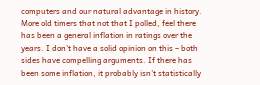computers and our natural advantage in history. More old timers that not that I polled, feel there has been a general inflation in ratings over the years. I don’t have a solid opinion on this – both sides have compelling arguments. If there has been some inflation, it probably isn’t statistically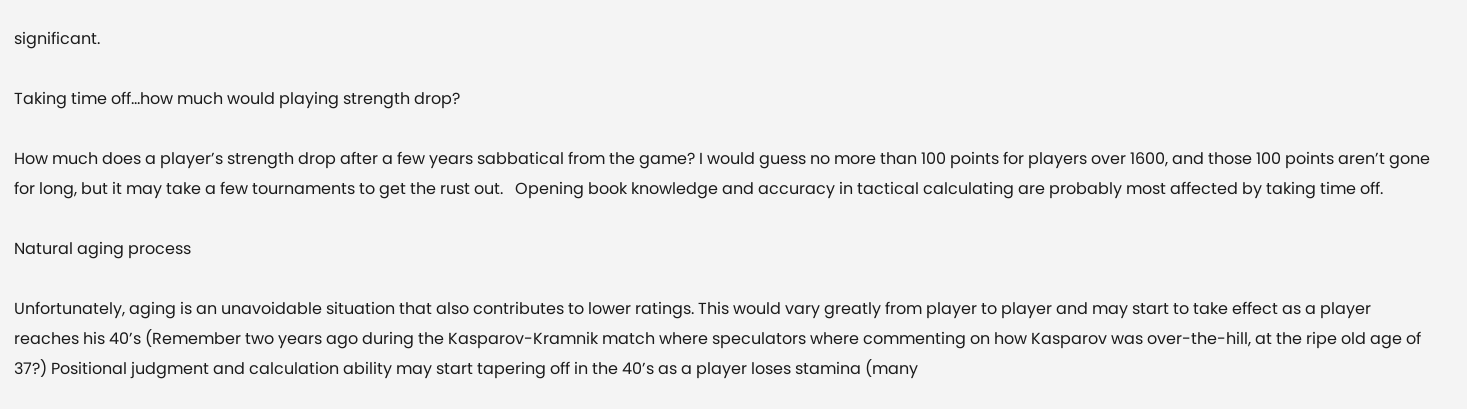significant.

Taking time off…how much would playing strength drop?

How much does a player’s strength drop after a few years sabbatical from the game? I would guess no more than 100 points for players over 1600, and those 100 points aren’t gone for long, but it may take a few tournaments to get the rust out.   Opening book knowledge and accuracy in tactical calculating are probably most affected by taking time off.

Natural aging process

Unfortunately, aging is an unavoidable situation that also contributes to lower ratings. This would vary greatly from player to player and may start to take effect as a player reaches his 40’s (Remember two years ago during the Kasparov-Kramnik match where speculators where commenting on how Kasparov was over-the-hill, at the ripe old age of 37?) Positional judgment and calculation ability may start tapering off in the 40’s as a player loses stamina (many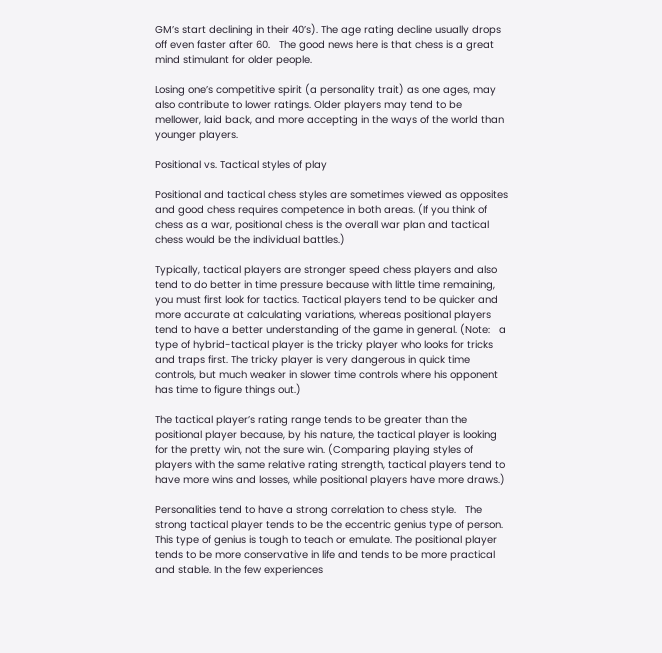GM’s start declining in their 40’s). The age rating decline usually drops off even faster after 60.   The good news here is that chess is a great mind stimulant for older people.

Losing one’s competitive spirit (a personality trait) as one ages, may also contribute to lower ratings. Older players may tend to be mellower, laid back, and more accepting in the ways of the world than younger players.

Positional vs. Tactical styles of play

Positional and tactical chess styles are sometimes viewed as opposites and good chess requires competence in both areas. (If you think of chess as a war, positional chess is the overall war plan and tactical chess would be the individual battles.)

Typically, tactical players are stronger speed chess players and also tend to do better in time pressure because with little time remaining, you must first look for tactics. Tactical players tend to be quicker and more accurate at calculating variations, whereas positional players tend to have a better understanding of the game in general. (Note:   a type of hybrid-tactical player is the tricky player who looks for tricks and traps first. The tricky player is very dangerous in quick time controls, but much weaker in slower time controls where his opponent has time to figure things out.)

The tactical player’s rating range tends to be greater than the positional player because, by his nature, the tactical player is looking for the pretty win, not the sure win. (Comparing playing styles of players with the same relative rating strength, tactical players tend to have more wins and losses, while positional players have more draws.)

Personalities tend to have a strong correlation to chess style.   The strong tactical player tends to be the eccentric genius type of person. This type of genius is tough to teach or emulate. The positional player tends to be more conservative in life and tends to be more practical and stable. In the few experiences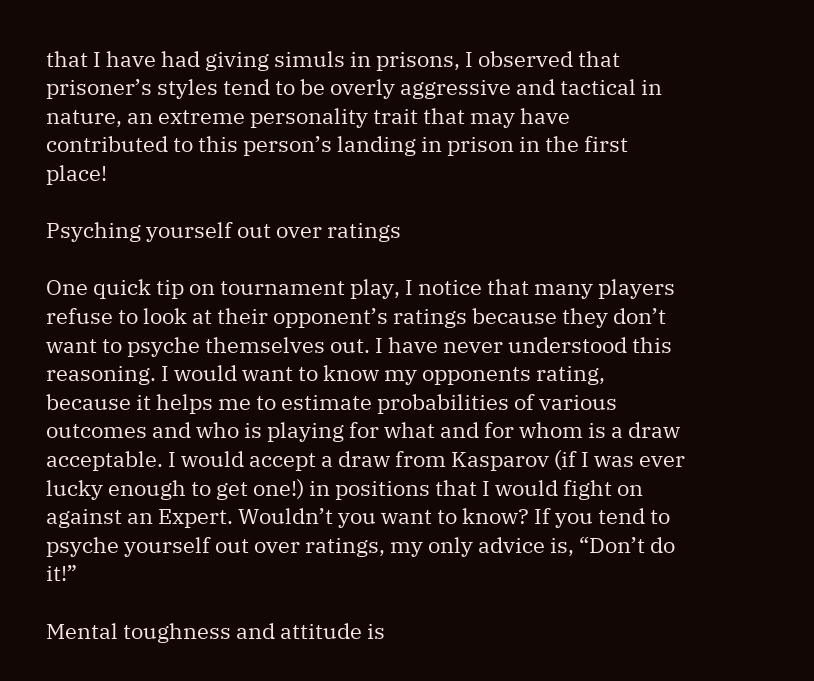that I have had giving simuls in prisons, I observed that prisoner’s styles tend to be overly aggressive and tactical in nature, an extreme personality trait that may have contributed to this person’s landing in prison in the first place!

Psyching yourself out over ratings

One quick tip on tournament play, I notice that many players refuse to look at their opponent’s ratings because they don’t want to psyche themselves out. I have never understood this reasoning. I would want to know my opponents rating, because it helps me to estimate probabilities of various outcomes and who is playing for what and for whom is a draw acceptable. I would accept a draw from Kasparov (if I was ever lucky enough to get one!) in positions that I would fight on against an Expert. Wouldn’t you want to know? If you tend to psyche yourself out over ratings, my only advice is, “Don’t do it!”

Mental toughness and attitude is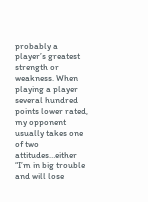probably a player’s greatest strength or weakness. When playing a player several hundred points lower rated, my opponent usually takes one of two attitudes…either “I’m in big trouble and will lose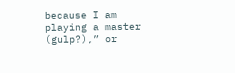because I am playing a master (gulp?),” or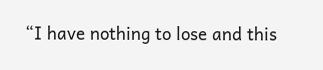“I have nothing to lose and this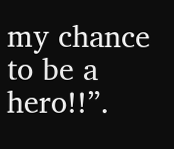my chance to be a hero!!”.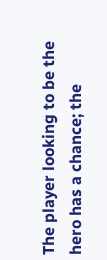The player looking to be the hero has a chance; the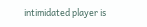intimidated player is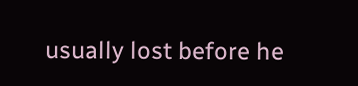usually lost before he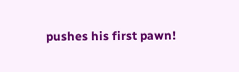pushes his first pawn!